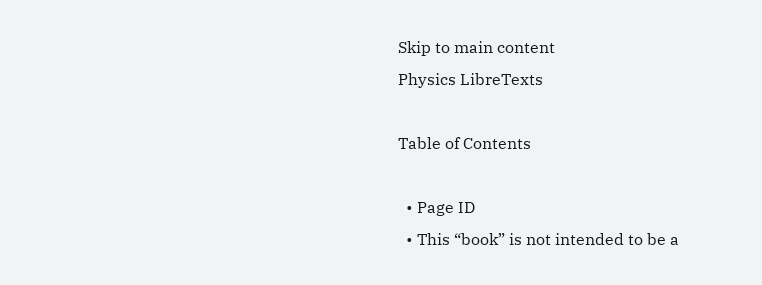Skip to main content
Physics LibreTexts

Table of Contents

  • Page ID
  • This “book” is not intended to be a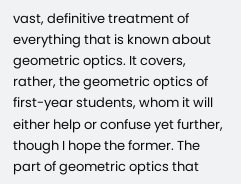vast, definitive treatment of everything that is known about geometric optics. It covers, rather, the geometric optics of first-year students, whom it will either help or confuse yet further, though I hope the former. The part of geometric optics that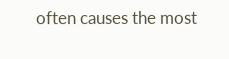often causes the most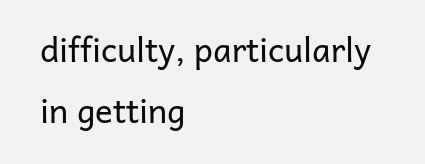difficulty, particularly in getting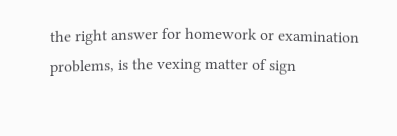the right answer for homework or examination problems, is the vexing matter of sign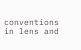conventions in lens and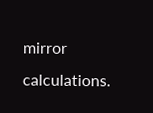mirror calculations.